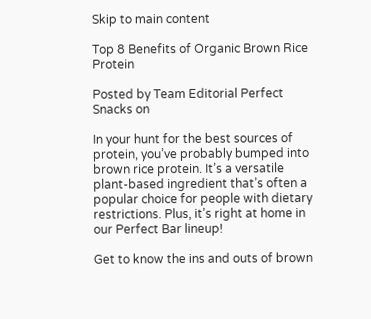Skip to main content

Top 8 Benefits of Organic Brown Rice Protein

Posted by Team Editorial Perfect Snacks on

In your hunt for the best sources of protein, you’ve probably bumped into brown rice protein. It’s a versatile plant-based ingredient that’s often a popular choice for people with dietary restrictions. Plus, it’s right at home in our Perfect Bar lineup!

Get to know the ins and outs of brown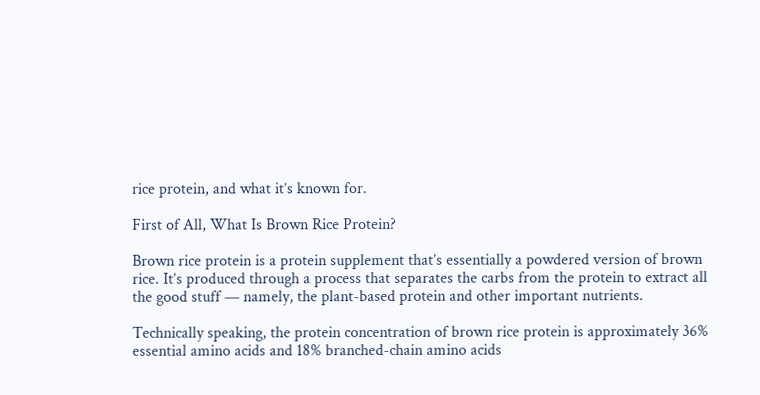rice protein, and what it’s known for.

First of All, What Is Brown Rice Protein?

Brown rice protein is a protein supplement that’s essentially a powdered version of brown rice. It’s produced through a process that separates the carbs from the protein to extract all the good stuff — namely, the plant-based protein and other important nutrients.

Technically speaking, the protein concentration of brown rice protein is approximately 36% essential amino acids and 18% branched-chain amino acids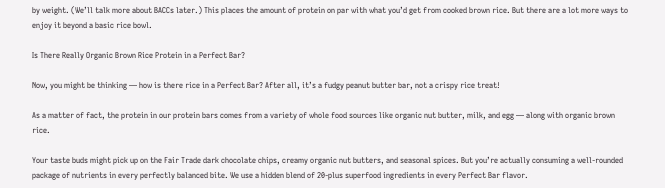by weight. (We’ll talk more about BACCs later.) This places the amount of protein on par with what you’d get from cooked brown rice. But there are a lot more ways to enjoy it beyond a basic rice bowl.

Is There Really Organic Brown Rice Protein in a Perfect Bar?

Now, you might be thinking — how is there rice in a Perfect Bar? After all, it’s a fudgy peanut butter bar, not a crispy rice treat!

As a matter of fact, the protein in our protein bars comes from a variety of whole food sources like organic nut butter, milk, and egg — along with organic brown rice.

Your taste buds might pick up on the Fair Trade dark chocolate chips, creamy organic nut butters, and seasonal spices. But you’re actually consuming a well-rounded package of nutrients in every perfectly balanced bite. We use a hidden blend of 20-plus superfood ingredients in every Perfect Bar flavor.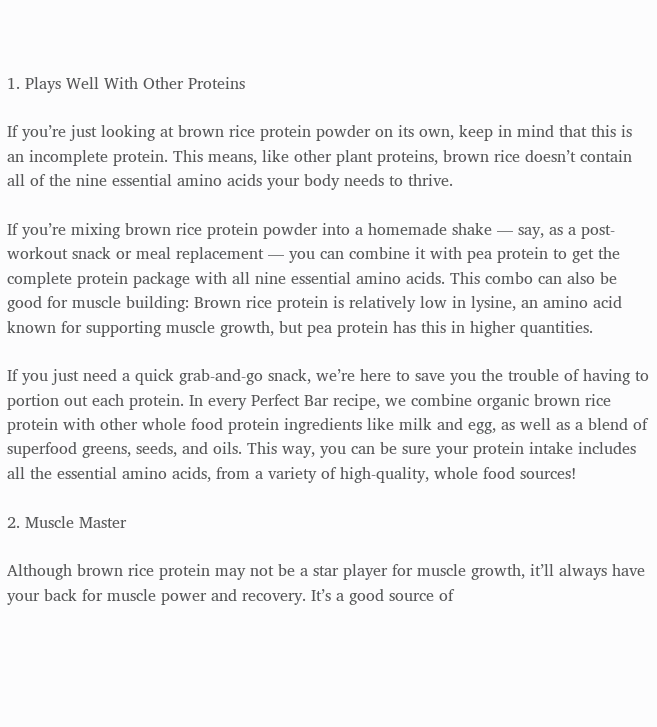1. Plays Well With Other Proteins

If you’re just looking at brown rice protein powder on its own, keep in mind that this is an incomplete protein. This means, like other plant proteins, brown rice doesn’t contain all of the nine essential amino acids your body needs to thrive.

If you’re mixing brown rice protein powder into a homemade shake — say, as a post-workout snack or meal replacement — you can combine it with pea protein to get the complete protein package with all nine essential amino acids. This combo can also be good for muscle building: Brown rice protein is relatively low in lysine, an amino acid known for supporting muscle growth, but pea protein has this in higher quantities.

If you just need a quick grab-and-go snack, we’re here to save you the trouble of having to portion out each protein. In every Perfect Bar recipe, we combine organic brown rice protein with other whole food protein ingredients like milk and egg, as well as a blend of superfood greens, seeds, and oils. This way, you can be sure your protein intake includes all the essential amino acids, from a variety of high-quality, whole food sources!

2. Muscle Master

Although brown rice protein may not be a star player for muscle growth, it’ll always have your back for muscle power and recovery. It’s a good source of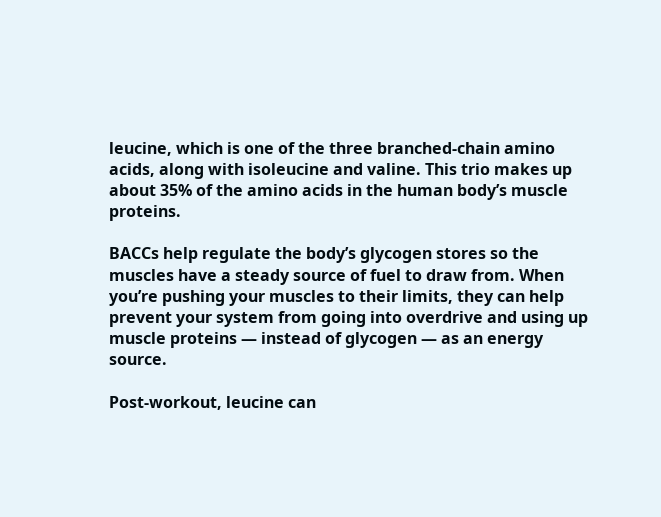leucine, which is one of the three branched-chain amino acids, along with isoleucine and valine. This trio makes up about 35% of the amino acids in the human body’s muscle proteins.

BACCs help regulate the body’s glycogen stores so the muscles have a steady source of fuel to draw from. When you’re pushing your muscles to their limits, they can help prevent your system from going into overdrive and using up muscle proteins — instead of glycogen — as an energy source.

Post-workout, leucine can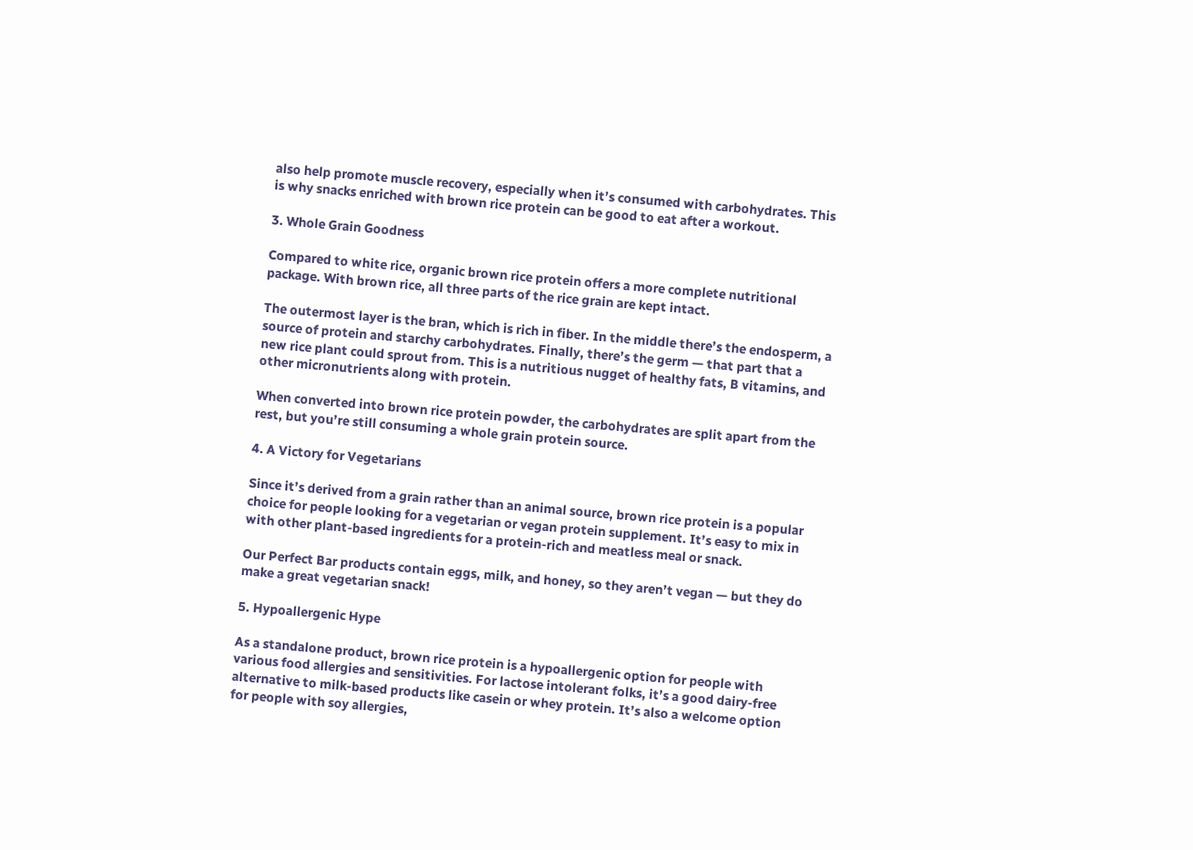also help promote muscle recovery, especially when it’s consumed with carbohydrates. This is why snacks enriched with brown rice protein can be good to eat after a workout.

3. Whole Grain Goodness

Compared to white rice, organic brown rice protein offers a more complete nutritional package. With brown rice, all three parts of the rice grain are kept intact.

The outermost layer is the bran, which is rich in fiber. In the middle there’s the endosperm, a source of protein and starchy carbohydrates. Finally, there’s the germ — that part that a new rice plant could sprout from. This is a nutritious nugget of healthy fats, B vitamins, and other micronutrients along with protein.

When converted into brown rice protein powder, the carbohydrates are split apart from the rest, but you’re still consuming a whole grain protein source.

4. A Victory for Vegetarians

Since it’s derived from a grain rather than an animal source, brown rice protein is a popular choice for people looking for a vegetarian or vegan protein supplement. It’s easy to mix in with other plant-based ingredients for a protein-rich and meatless meal or snack.

Our Perfect Bar products contain eggs, milk, and honey, so they aren’t vegan — but they do make a great vegetarian snack!

5. Hypoallergenic Hype

As a standalone product, brown rice protein is a hypoallergenic option for people with various food allergies and sensitivities. For lactose intolerant folks, it’s a good dairy-free alternative to milk-based products like casein or whey protein. It’s also a welcome option for people with soy allergies,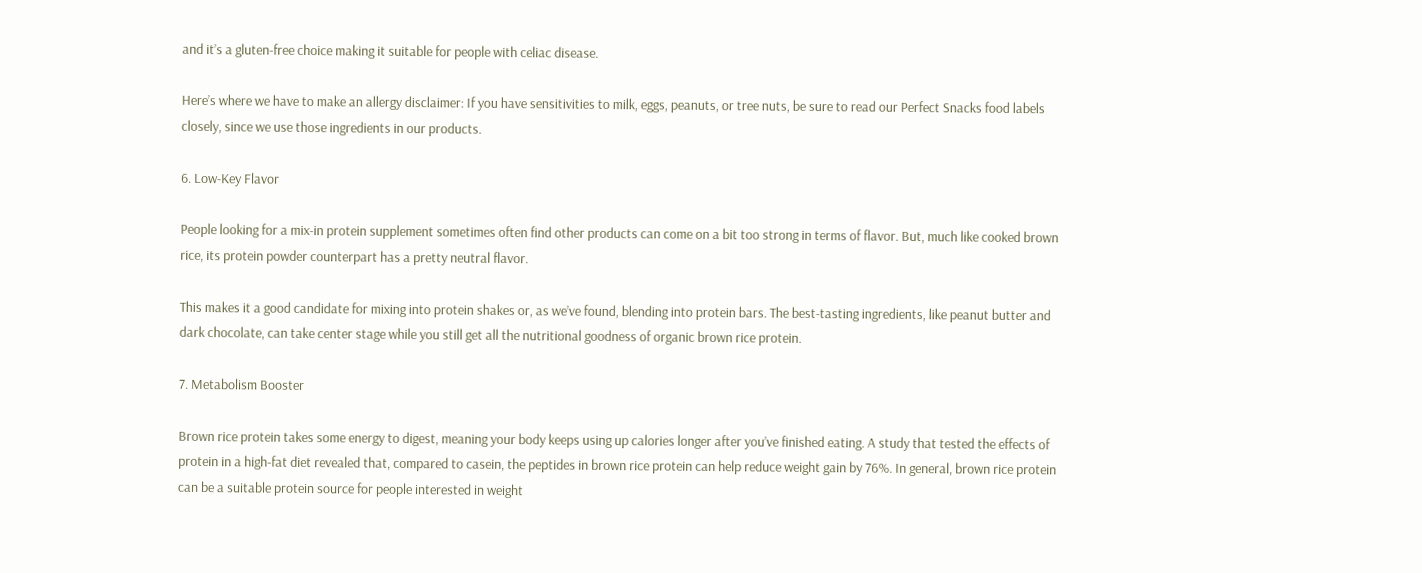and it’s a gluten-free choice making it suitable for people with celiac disease.

Here’s where we have to make an allergy disclaimer: If you have sensitivities to milk, eggs, peanuts, or tree nuts, be sure to read our Perfect Snacks food labels closely, since we use those ingredients in our products.

6. Low-Key Flavor

People looking for a mix-in protein supplement sometimes often find other products can come on a bit too strong in terms of flavor. But, much like cooked brown rice, its protein powder counterpart has a pretty neutral flavor.

This makes it a good candidate for mixing into protein shakes or, as we’ve found, blending into protein bars. The best-tasting ingredients, like peanut butter and dark chocolate, can take center stage while you still get all the nutritional goodness of organic brown rice protein.

7. Metabolism Booster

Brown rice protein takes some energy to digest, meaning your body keeps using up calories longer after you’ve finished eating. A study that tested the effects of protein in a high-fat diet revealed that, compared to casein, the peptides in brown rice protein can help reduce weight gain by 76%. In general, brown rice protein can be a suitable protein source for people interested in weight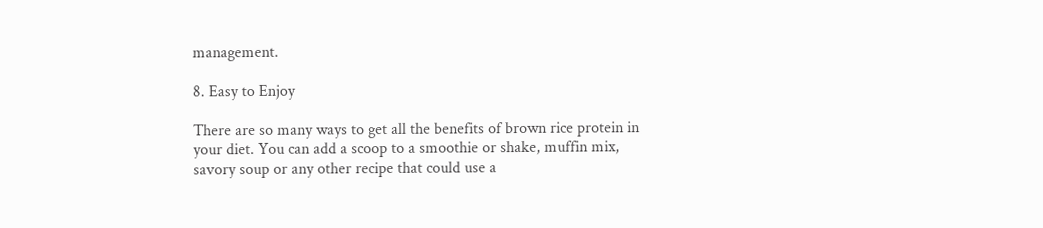management.

8. Easy to Enjoy

There are so many ways to get all the benefits of brown rice protein in your diet. You can add a scoop to a smoothie or shake, muffin mix, savory soup or any other recipe that could use a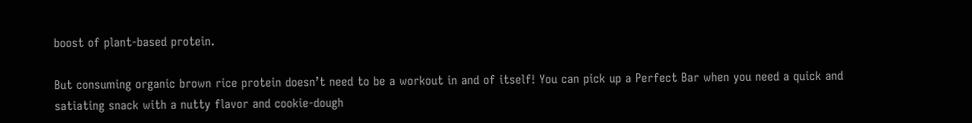boost of plant-based protein.

But consuming organic brown rice protein doesn’t need to be a workout in and of itself! You can pick up a Perfect Bar when you need a quick and satiating snack with a nutty flavor and cookie-dough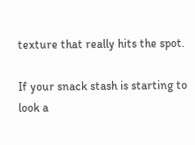texture that really hits the spot.

If your snack stash is starting to look a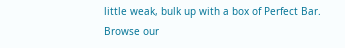little weak, bulk up with a box of Perfect Bar. Browse our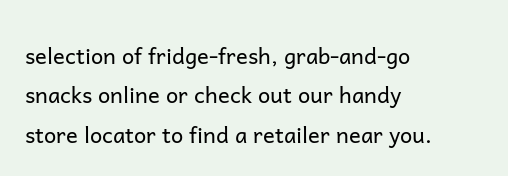selection of fridge-fresh, grab-and-go snacks online or check out our handy store locator to find a retailer near you.